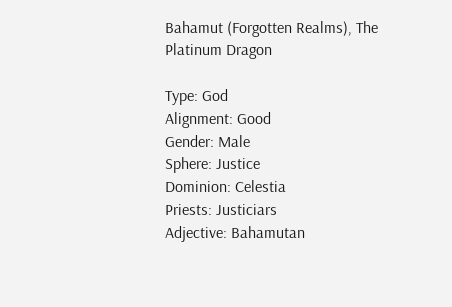Bahamut (Forgotten Realms), The Platinum Dragon

Type: God
Alignment: Good
Gender: Male
Sphere: Justice
Dominion: Celestia
Priests: Justiciars
Adjective: Bahamutan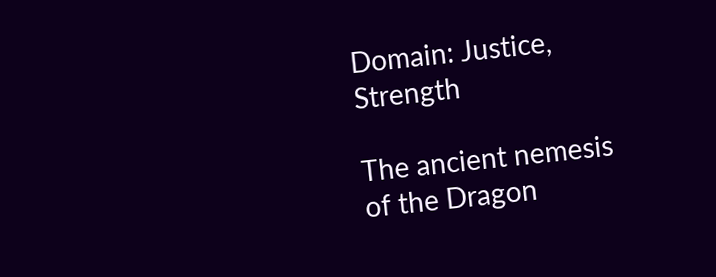Domain: Justice, Strength

The ancient nemesis of the Dragon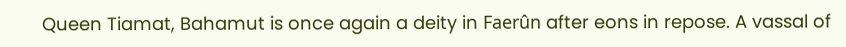Queen Tiamat, Bahamut is once again a deity in Faerûn after eons in repose. A vassal of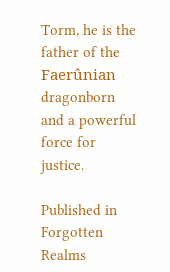Torm, he is the father of the Faerûnian dragonborn and a powerful force for justice.

Published in Forgotten Realms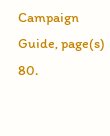Campaign Guide, page(s) 80.